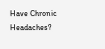Have Chronic Headaches?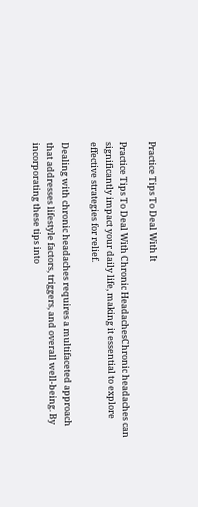Practice Tips To Deal With It

Practice Tips To Deal With Chronic HeadachesChronic headaches can significantly impact your daily life, making it essential to explore effective strategies for relief.

Dealing with chronic headaches requires a multifaceted approach that addresses lifestyle factors, triggers, and overall well-being. By incorporating these tips into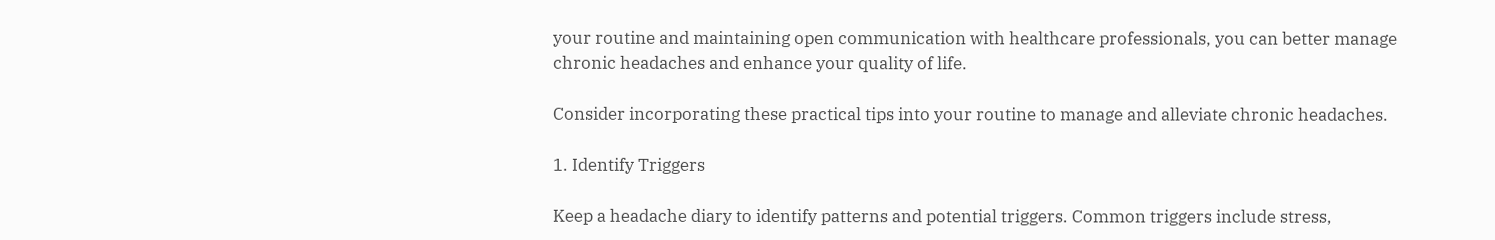your routine and maintaining open communication with healthcare professionals, you can better manage chronic headaches and enhance your quality of life.

Consider incorporating these practical tips into your routine to manage and alleviate chronic headaches.

1. Identify Triggers

Keep a headache diary to identify patterns and potential triggers. Common triggers include stress,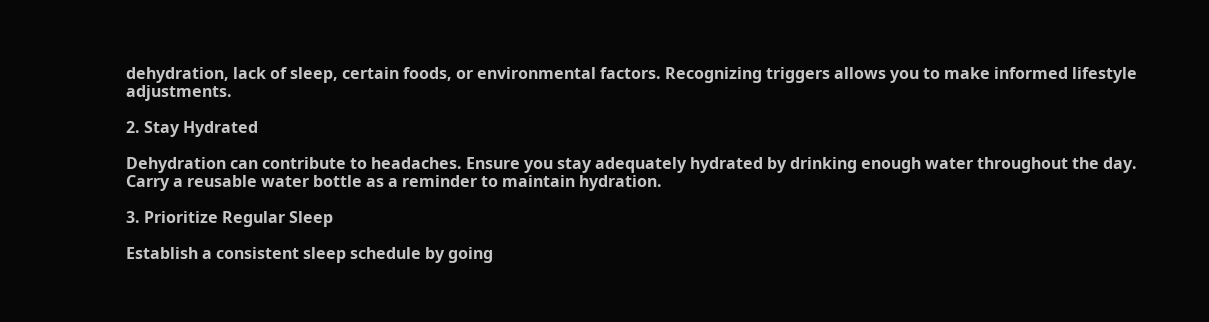dehydration, lack of sleep, certain foods, or environmental factors. Recognizing triggers allows you to make informed lifestyle adjustments.

2. Stay Hydrated

Dehydration can contribute to headaches. Ensure you stay adequately hydrated by drinking enough water throughout the day. Carry a reusable water bottle as a reminder to maintain hydration.

3. Prioritize Regular Sleep

Establish a consistent sleep schedule by going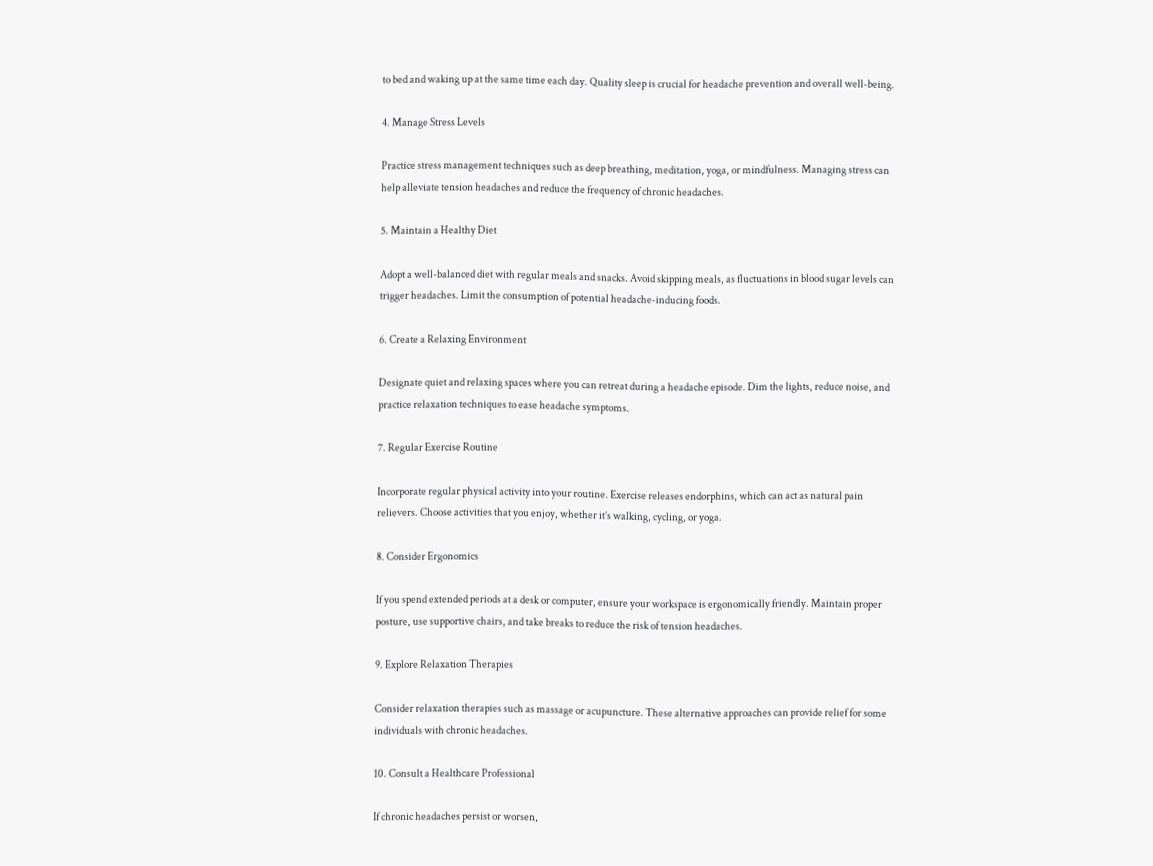to bed and waking up at the same time each day. Quality sleep is crucial for headache prevention and overall well-being.

4. Manage Stress Levels

Practice stress management techniques such as deep breathing, meditation, yoga, or mindfulness. Managing stress can help alleviate tension headaches and reduce the frequency of chronic headaches.

5. Maintain a Healthy Diet

Adopt a well-balanced diet with regular meals and snacks. Avoid skipping meals, as fluctuations in blood sugar levels can trigger headaches. Limit the consumption of potential headache-inducing foods.

6. Create a Relaxing Environment

Designate quiet and relaxing spaces where you can retreat during a headache episode. Dim the lights, reduce noise, and practice relaxation techniques to ease headache symptoms.

7. Regular Exercise Routine

Incorporate regular physical activity into your routine. Exercise releases endorphins, which can act as natural pain relievers. Choose activities that you enjoy, whether it’s walking, cycling, or yoga.

8. Consider Ergonomics

If you spend extended periods at a desk or computer, ensure your workspace is ergonomically friendly. Maintain proper posture, use supportive chairs, and take breaks to reduce the risk of tension headaches.

9. Explore Relaxation Therapies

Consider relaxation therapies such as massage or acupuncture. These alternative approaches can provide relief for some individuals with chronic headaches.

10. Consult a Healthcare Professional

If chronic headaches persist or worsen,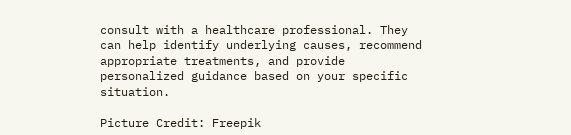consult with a healthcare professional. They can help identify underlying causes, recommend appropriate treatments, and provide personalized guidance based on your specific situation.

Picture Credit: Freepik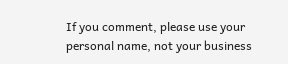If you comment, please use your personal name, not your business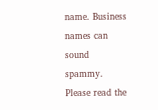name. Business names can sound spammy. Please read the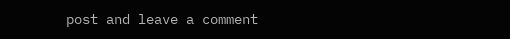post and leave a comment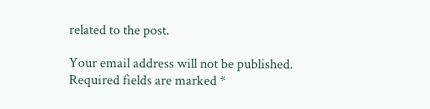related to the post.

Your email address will not be published. Required fields are marked *